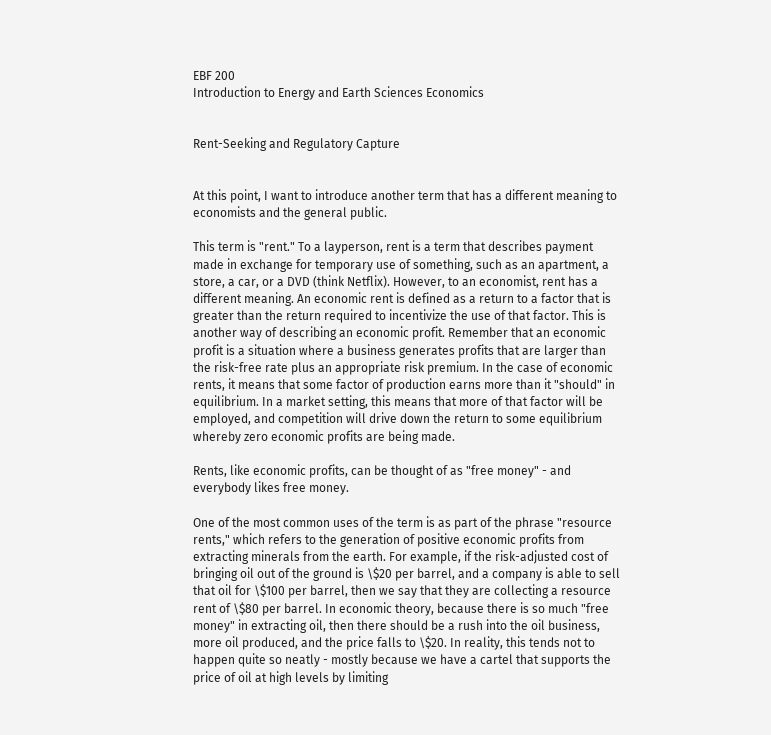EBF 200
Introduction to Energy and Earth Sciences Economics


Rent-Seeking and Regulatory Capture


At this point, I want to introduce another term that has a different meaning to economists and the general public.

This term is "rent." To a layperson, rent is a term that describes payment made in exchange for temporary use of something, such as an apartment, a store, a car, or a DVD (think Netflix). However, to an economist, rent has a different meaning. An economic rent is defined as a return to a factor that is greater than the return required to incentivize the use of that factor. This is another way of describing an economic profit. Remember that an economic profit is a situation where a business generates profits that are larger than the risk-free rate plus an appropriate risk premium. In the case of economic rents, it means that some factor of production earns more than it "should" in equilibrium. In a market setting, this means that more of that factor will be employed, and competition will drive down the return to some equilibrium whereby zero economic profits are being made.

Rents, like economic profits, can be thought of as "free money" - and everybody likes free money.

One of the most common uses of the term is as part of the phrase "resource rents," which refers to the generation of positive economic profits from extracting minerals from the earth. For example, if the risk-adjusted cost of bringing oil out of the ground is \$20 per barrel, and a company is able to sell that oil for \$100 per barrel, then we say that they are collecting a resource rent of \$80 per barrel. In economic theory, because there is so much "free money" in extracting oil, then there should be a rush into the oil business, more oil produced, and the price falls to \$20. In reality, this tends not to happen quite so neatly - mostly because we have a cartel that supports the price of oil at high levels by limiting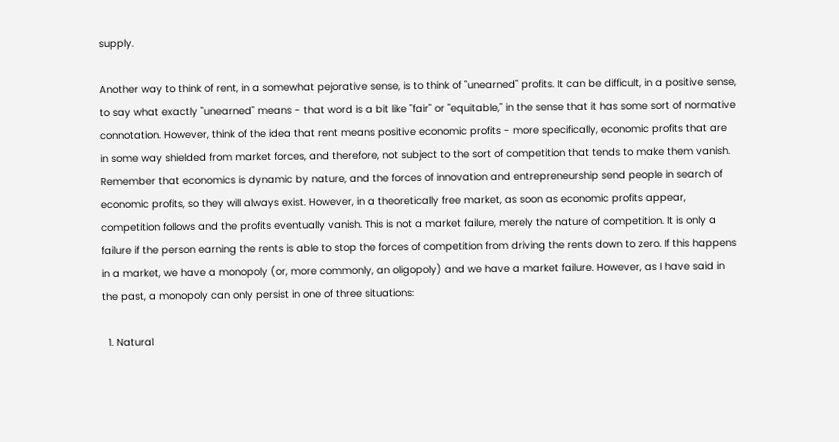supply.

Another way to think of rent, in a somewhat pejorative sense, is to think of "unearned" profits. It can be difficult, in a positive sense, to say what exactly "unearned" means - that word is a bit like "fair" or "equitable," in the sense that it has some sort of normative connotation. However, think of the idea that rent means positive economic profits - more specifically, economic profits that are in some way shielded from market forces, and therefore, not subject to the sort of competition that tends to make them vanish. Remember that economics is dynamic by nature, and the forces of innovation and entrepreneurship send people in search of economic profits, so they will always exist. However, in a theoretically free market, as soon as economic profits appear, competition follows and the profits eventually vanish. This is not a market failure, merely the nature of competition. It is only a failure if the person earning the rents is able to stop the forces of competition from driving the rents down to zero. If this happens in a market, we have a monopoly (or, more commonly, an oligopoly) and we have a market failure. However, as I have said in the past, a monopoly can only persist in one of three situations:

  1. Natural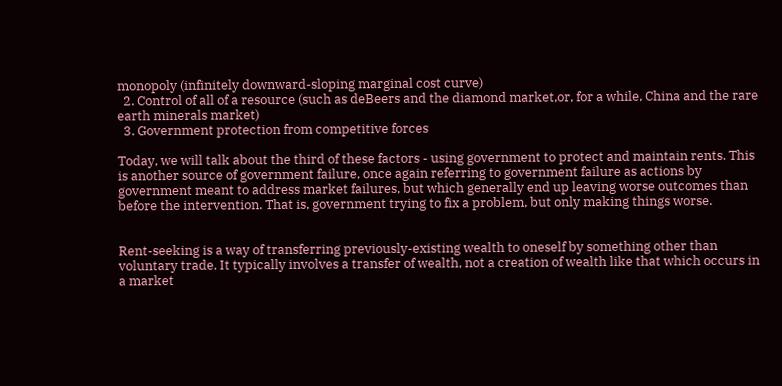monopoly (infinitely downward-sloping marginal cost curve)
  2. Control of all of a resource (such as deBeers and the diamond market,or, for a while, China and the rare earth minerals market)
  3. Government protection from competitive forces

Today, we will talk about the third of these factors - using government to protect and maintain rents. This is another source of government failure, once again referring to government failure as actions by government meant to address market failures, but which generally end up leaving worse outcomes than before the intervention. That is, government trying to fix a problem, but only making things worse.


Rent-seeking is a way of transferring previously-existing wealth to oneself by something other than voluntary trade. It typically involves a transfer of wealth, not a creation of wealth like that which occurs in a market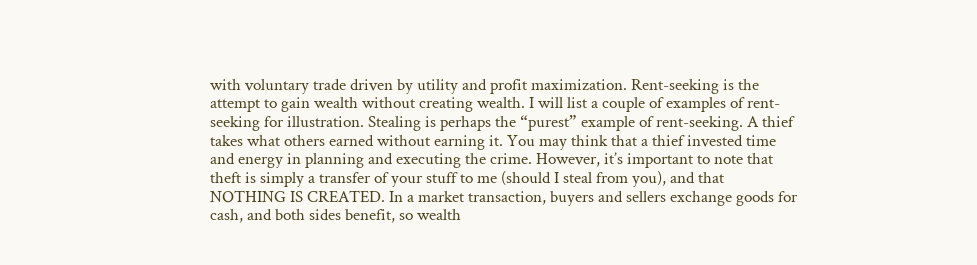with voluntary trade driven by utility and profit maximization. Rent-seeking is the attempt to gain wealth without creating wealth. I will list a couple of examples of rent-seeking for illustration. Stealing is perhaps the “purest” example of rent-seeking. A thief takes what others earned without earning it. You may think that a thief invested time and energy in planning and executing the crime. However, it’s important to note that theft is simply a transfer of your stuff to me (should I steal from you), and that NOTHING IS CREATED. In a market transaction, buyers and sellers exchange goods for cash, and both sides benefit, so wealth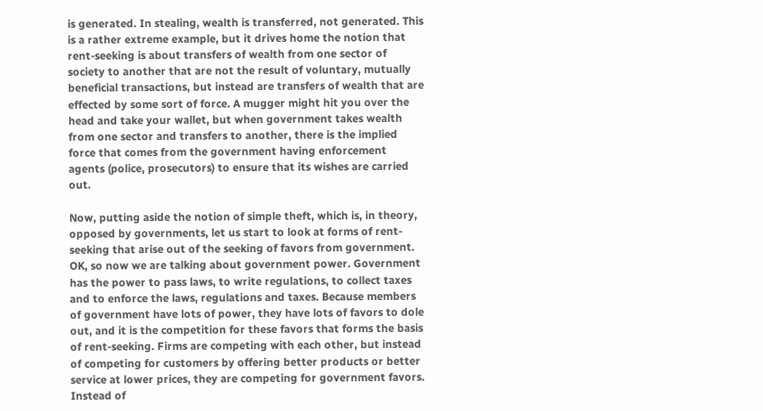is generated. In stealing, wealth is transferred, not generated. This is a rather extreme example, but it drives home the notion that rent-seeking is about transfers of wealth from one sector of society to another that are not the result of voluntary, mutually beneficial transactions, but instead are transfers of wealth that are effected by some sort of force. A mugger might hit you over the head and take your wallet, but when government takes wealth from one sector and transfers to another, there is the implied force that comes from the government having enforcement agents (police, prosecutors) to ensure that its wishes are carried out.

Now, putting aside the notion of simple theft, which is, in theory, opposed by governments, let us start to look at forms of rent-seeking that arise out of the seeking of favors from government. OK, so now we are talking about government power. Government has the power to pass laws, to write regulations, to collect taxes and to enforce the laws, regulations and taxes. Because members of government have lots of power, they have lots of favors to dole out, and it is the competition for these favors that forms the basis of rent-seeking. Firms are competing with each other, but instead of competing for customers by offering better products or better service at lower prices, they are competing for government favors. Instead of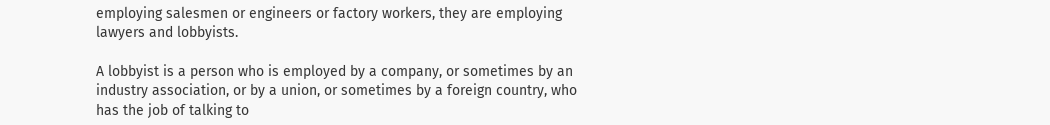employing salesmen or engineers or factory workers, they are employing lawyers and lobbyists.

A lobbyist is a person who is employed by a company, or sometimes by an industry association, or by a union, or sometimes by a foreign country, who has the job of talking to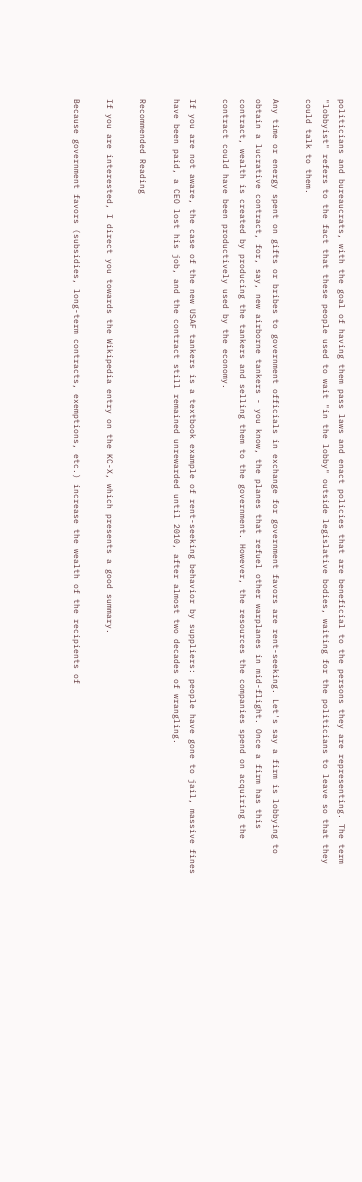politicians and bureaucrats, with the goal of having them pass laws and enact policies that are beneficial to the persons they are representing. The term "lobbyist" refers to the fact that these people used to wait "in the lobby" outside legislative bodies, waiting for the politicians to leave so that they could talk to them.

Any time or energy spent on gifts or bribes to government officials in exchange for government favors are rent-seeking. Let's say a firm is lobbying to obtain a lucrative contract, for, say, new airborne tankers - you know, the planes that refuel other warplanes in mid-flight. Once a firm has this contract, wealth is created by producing the tankers and selling them to the government. However, the resources the companies spend on acquiring the contract could have been productively used by the economy.

If you are not aware, the case of the new USAF tankers is a textbook example of rent-seeking behavior by suppliers: people have gone to jail, massive fines have been paid, a CEO lost his job, and the contract still remained unrewarded until 2010, after almost two decades of wrangling.

Recommended Reading

If you are interested, I direct you towards the Wikipedia entry on the KC-X, which presents a good summary.

Because government favors (subsidies, long-term contracts, exemptions, etc.) increase the wealth of the recipients of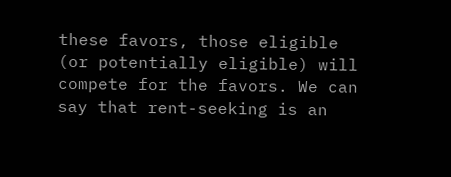these favors, those eligible (or potentially eligible) will compete for the favors. We can say that rent-seeking is an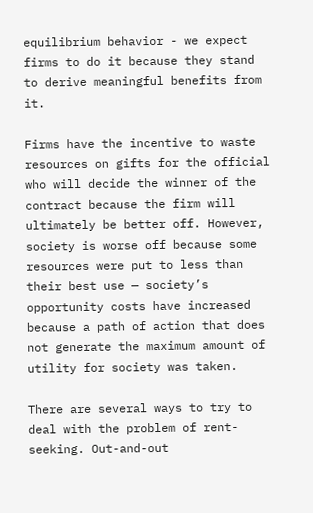equilibrium behavior - we expect firms to do it because they stand to derive meaningful benefits from it.

Firms have the incentive to waste resources on gifts for the official who will decide the winner of the contract because the firm will ultimately be better off. However, society is worse off because some resources were put to less than their best use — society’s opportunity costs have increased because a path of action that does not generate the maximum amount of utility for society was taken.

There are several ways to try to deal with the problem of rent-seeking. Out-and-out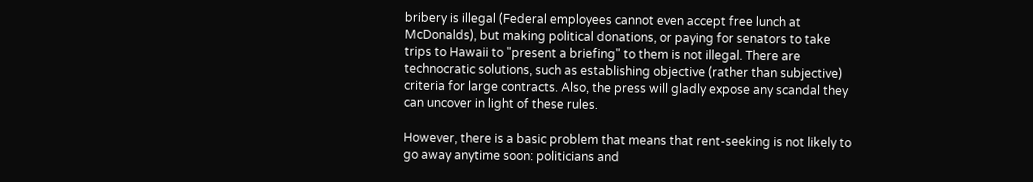bribery is illegal (Federal employees cannot even accept free lunch at McDonalds), but making political donations, or paying for senators to take trips to Hawaii to "present a briefing" to them is not illegal. There are technocratic solutions, such as establishing objective (rather than subjective) criteria for large contracts. Also, the press will gladly expose any scandal they can uncover in light of these rules.

However, there is a basic problem that means that rent-seeking is not likely to go away anytime soon: politicians and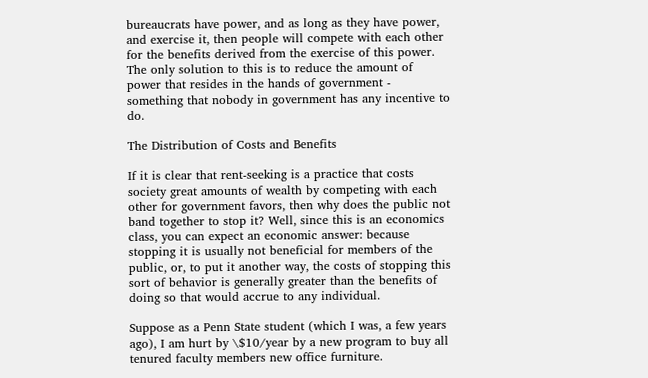bureaucrats have power, and as long as they have power, and exercise it, then people will compete with each other for the benefits derived from the exercise of this power. The only solution to this is to reduce the amount of power that resides in the hands of government - something that nobody in government has any incentive to do.

The Distribution of Costs and Benefits

If it is clear that rent-seeking is a practice that costs society great amounts of wealth by competing with each other for government favors, then why does the public not band together to stop it? Well, since this is an economics class, you can expect an economic answer: because stopping it is usually not beneficial for members of the public, or, to put it another way, the costs of stopping this sort of behavior is generally greater than the benefits of doing so that would accrue to any individual.

Suppose as a Penn State student (which I was, a few years ago), I am hurt by \$10/year by a new program to buy all tenured faculty members new office furniture.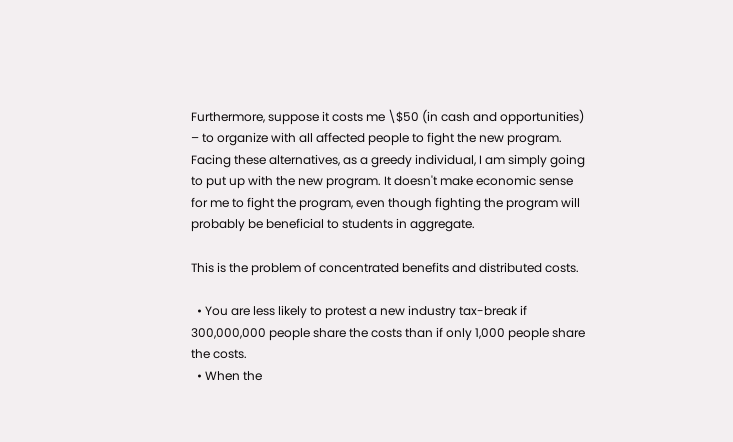Furthermore, suppose it costs me \$50 (in cash and opportunities) – to organize with all affected people to fight the new program. Facing these alternatives, as a greedy individual, I am simply going to put up with the new program. It doesn't make economic sense for me to fight the program, even though fighting the program will probably be beneficial to students in aggregate.

This is the problem of concentrated benefits and distributed costs.

  • You are less likely to protest a new industry tax-break if 300,000,000 people share the costs than if only 1,000 people share the costs.
  • When the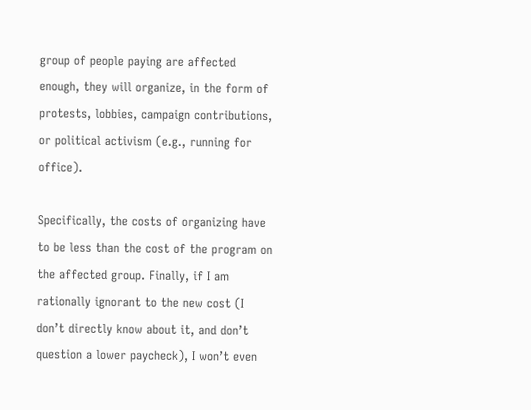group of people paying are affected enough, they will organize, in the form of protests, lobbies, campaign contributions, or political activism (e.g., running for office).

Specifically, the costs of organizing have to be less than the cost of the program on the affected group. Finally, if I am rationally ignorant to the new cost (I don’t directly know about it, and don’t question a lower paycheck), I won’t even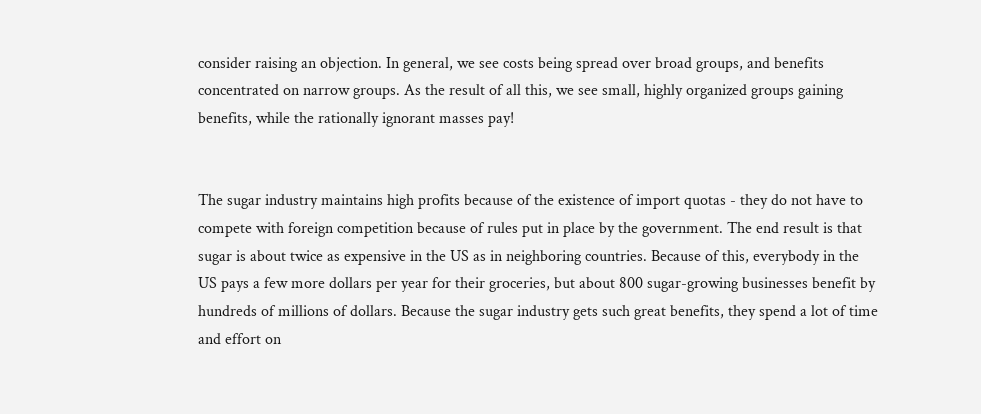consider raising an objection. In general, we see costs being spread over broad groups, and benefits concentrated on narrow groups. As the result of all this, we see small, highly organized groups gaining benefits, while the rationally ignorant masses pay!


The sugar industry maintains high profits because of the existence of import quotas - they do not have to compete with foreign competition because of rules put in place by the government. The end result is that sugar is about twice as expensive in the US as in neighboring countries. Because of this, everybody in the US pays a few more dollars per year for their groceries, but about 800 sugar-growing businesses benefit by hundreds of millions of dollars. Because the sugar industry gets such great benefits, they spend a lot of time and effort on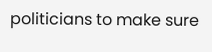politicians to make sure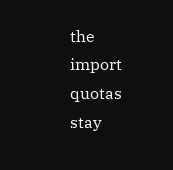the import quotas stay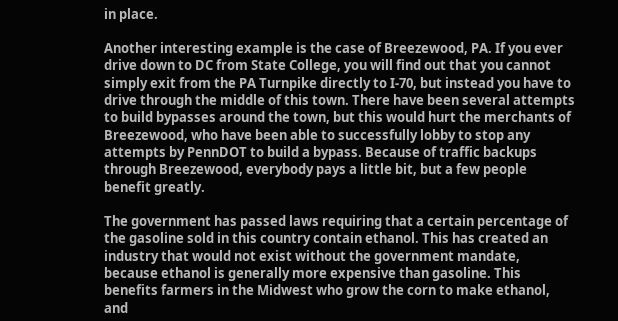in place.

Another interesting example is the case of Breezewood, PA. If you ever drive down to DC from State College, you will find out that you cannot simply exit from the PA Turnpike directly to I-70, but instead you have to drive through the middle of this town. There have been several attempts to build bypasses around the town, but this would hurt the merchants of Breezewood, who have been able to successfully lobby to stop any attempts by PennDOT to build a bypass. Because of traffic backups through Breezewood, everybody pays a little bit, but a few people benefit greatly.

The government has passed laws requiring that a certain percentage of the gasoline sold in this country contain ethanol. This has created an industry that would not exist without the government mandate, because ethanol is generally more expensive than gasoline. This benefits farmers in the Midwest who grow the corn to make ethanol, and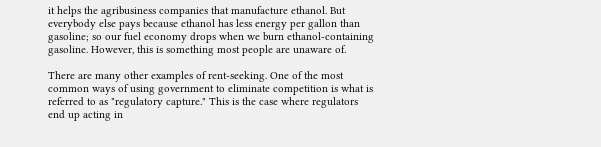it helps the agribusiness companies that manufacture ethanol. But everybody else pays because ethanol has less energy per gallon than gasoline; so our fuel economy drops when we burn ethanol-containing gasoline. However, this is something most people are unaware of.

There are many other examples of rent-seeking. One of the most common ways of using government to eliminate competition is what is referred to as "regulatory capture." This is the case where regulators end up acting in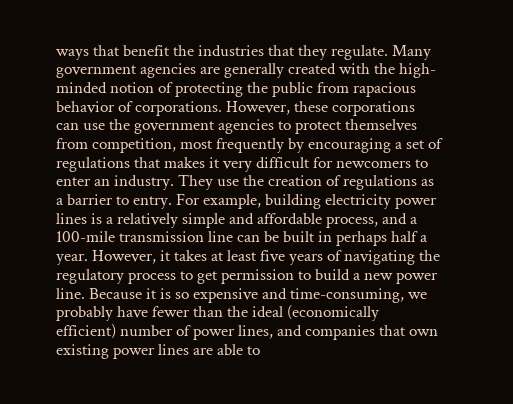ways that benefit the industries that they regulate. Many government agencies are generally created with the high-minded notion of protecting the public from rapacious behavior of corporations. However, these corporations can use the government agencies to protect themselves from competition, most frequently by encouraging a set of regulations that makes it very difficult for newcomers to enter an industry. They use the creation of regulations as a barrier to entry. For example, building electricity power lines is a relatively simple and affordable process, and a 100-mile transmission line can be built in perhaps half a year. However, it takes at least five years of navigating the regulatory process to get permission to build a new power line. Because it is so expensive and time-consuming, we probably have fewer than the ideal (economically efficient) number of power lines, and companies that own existing power lines are able to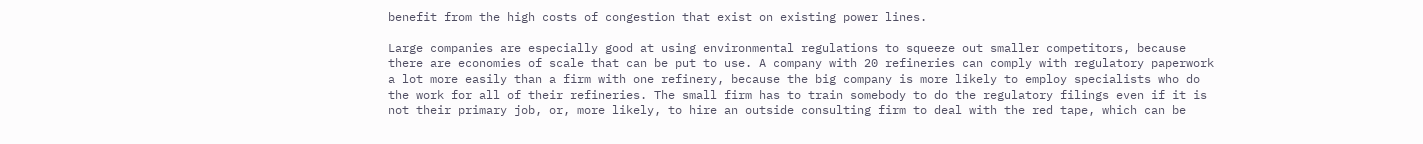benefit from the high costs of congestion that exist on existing power lines.

Large companies are especially good at using environmental regulations to squeeze out smaller competitors, because there are economies of scale that can be put to use. A company with 20 refineries can comply with regulatory paperwork a lot more easily than a firm with one refinery, because the big company is more likely to employ specialists who do the work for all of their refineries. The small firm has to train somebody to do the regulatory filings even if it is not their primary job, or, more likely, to hire an outside consulting firm to deal with the red tape, which can be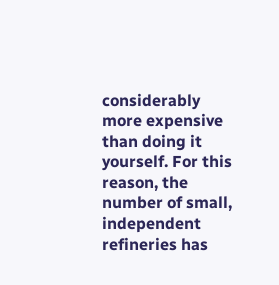considerably more expensive than doing it yourself. For this reason, the number of small, independent refineries has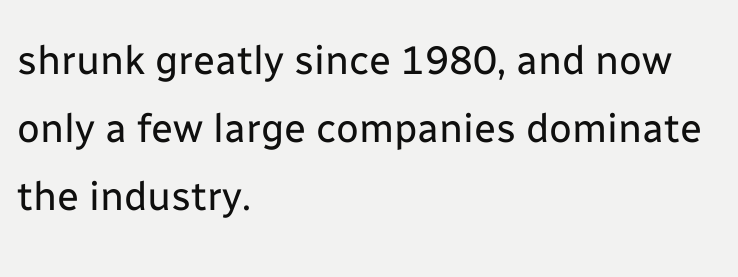shrunk greatly since 1980, and now only a few large companies dominate the industry.